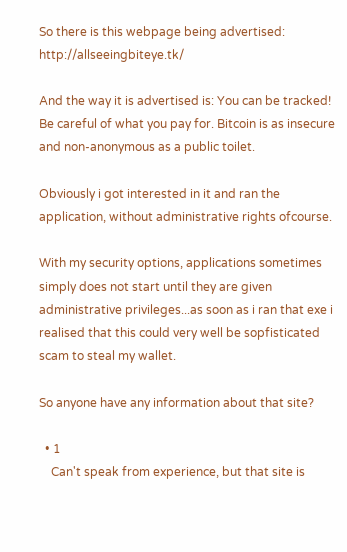So there is this webpage being advertised: http://allseeingbiteye.tk/

And the way it is advertised is: You can be tracked! Be careful of what you pay for. Bitcoin is as insecure and non-anonymous as a public toilet.

Obviously i got interested in it and ran the application, without administrative rights ofcourse.

With my security options, applications sometimes simply does not start until they are given administrative privileges...as soon as i ran that exe i realised that this could very well be sopfisticated scam to steal my wallet.

So anyone have any information about that site?

  • 1
    Can't speak from experience, but that site is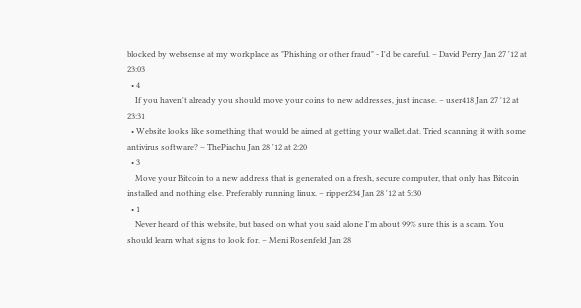blocked by websense at my workplace as "Phishing or other fraud" - I'd be careful. – David Perry Jan 27 '12 at 23:03
  • 4
    If you haven't already you should move your coins to new addresses, just incase. – user418 Jan 27 '12 at 23:31
  • Website looks like something that would be aimed at getting your wallet.dat. Tried scanning it with some antivirus software? – ThePiachu Jan 28 '12 at 2:20
  • 3
    Move your Bitcoin to a new address that is generated on a fresh, secure computer, that only has Bitcoin installed and nothing else. Preferably running linux. – ripper234 Jan 28 '12 at 5:30
  • 1
    Never heard of this website, but based on what you said alone I'm about 99% sure this is a scam. You should learn what signs to look for. – Meni Rosenfeld Jan 28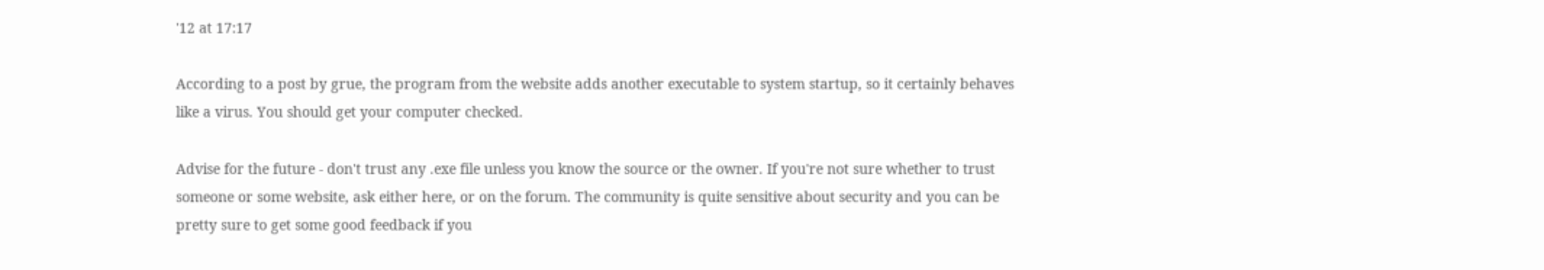'12 at 17:17

According to a post by grue, the program from the website adds another executable to system startup, so it certainly behaves like a virus. You should get your computer checked.

Advise for the future - don't trust any .exe file unless you know the source or the owner. If you're not sure whether to trust someone or some website, ask either here, or on the forum. The community is quite sensitive about security and you can be pretty sure to get some good feedback if you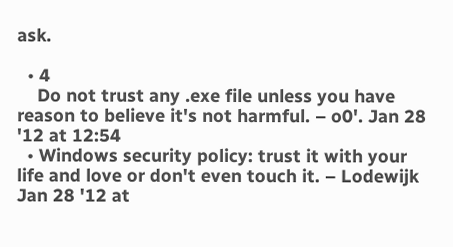ask.

  • 4
    Do not trust any .exe file unless you have reason to believe it's not harmful. – o0'. Jan 28 '12 at 12:54
  • Windows security policy: trust it with your life and love or don't even touch it. – Lodewijk Jan 28 '12 at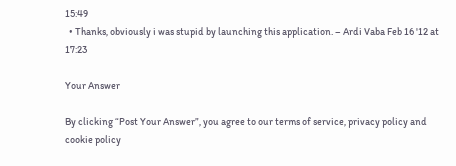15:49
  • Thanks, obviously i was stupid by launching this application. – Ardi Vaba Feb 16 '12 at 17:23

Your Answer

By clicking “Post Your Answer”, you agree to our terms of service, privacy policy and cookie policy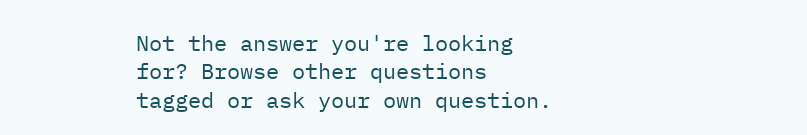Not the answer you're looking for? Browse other questions tagged or ask your own question.